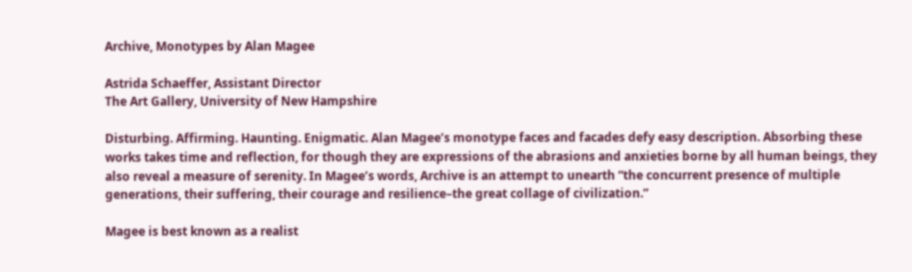Archive, Monotypes by Alan Magee

Astrida Schaeffer, Assistant Director
The Art Gallery, University of New Hampshire

Disturbing. Affirming. Haunting. Enigmatic. Alan Magee’s monotype faces and facades defy easy description. Absorbing these works takes time and reflection, for though they are expressions of the abrasions and anxieties borne by all human beings, they also reveal a measure of serenity. In Magee’s words, Archive is an attempt to unearth “the concurrent presence of multiple generations, their suffering, their courage and resilience–the great collage of civilization.”

Magee is best known as a realist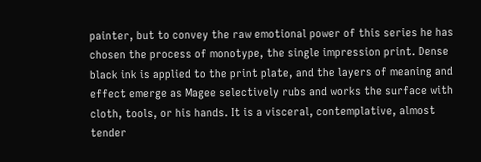painter, but to convey the raw emotional power of this series he has chosen the process of monotype, the single impression print. Dense black ink is applied to the print plate, and the layers of meaning and effect emerge as Magee selectively rubs and works the surface with cloth, tools, or his hands. It is a visceral, contemplative, almost tender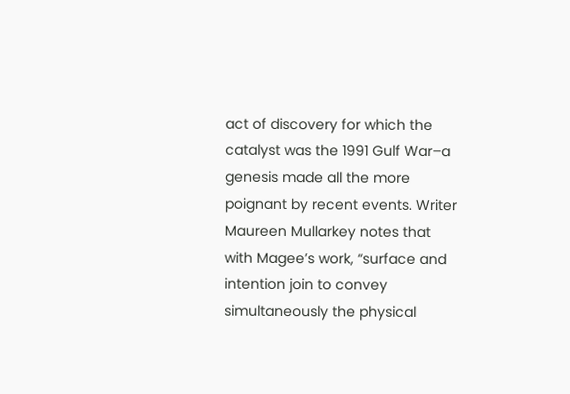act of discovery for which the catalyst was the 1991 Gulf War–a genesis made all the more poignant by recent events. Writer Maureen Mullarkey notes that with Magee’s work, “surface and intention join to convey simultaneously the physical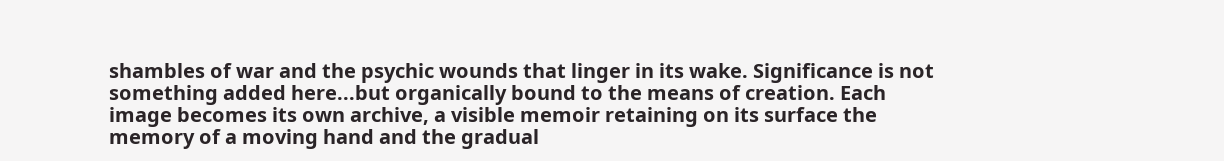shambles of war and the psychic wounds that linger in its wake. Significance is not something added here...but organically bound to the means of creation. Each image becomes its own archive, a visible memoir retaining on its surface the memory of a moving hand and the gradual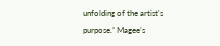unfolding of the artist's purpose.” Magee’s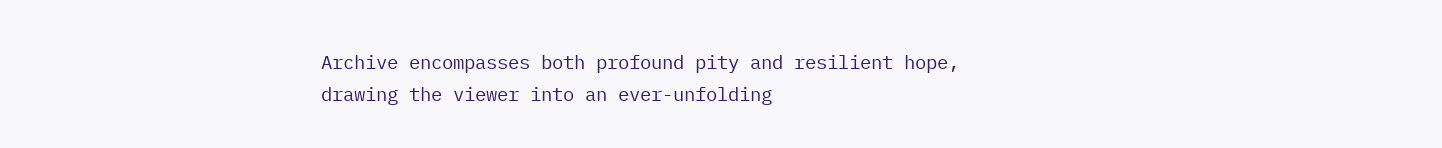Archive encompasses both profound pity and resilient hope, drawing the viewer into an ever-unfolding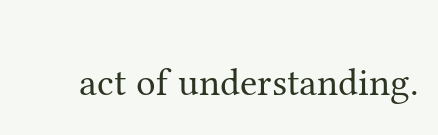act of understanding.